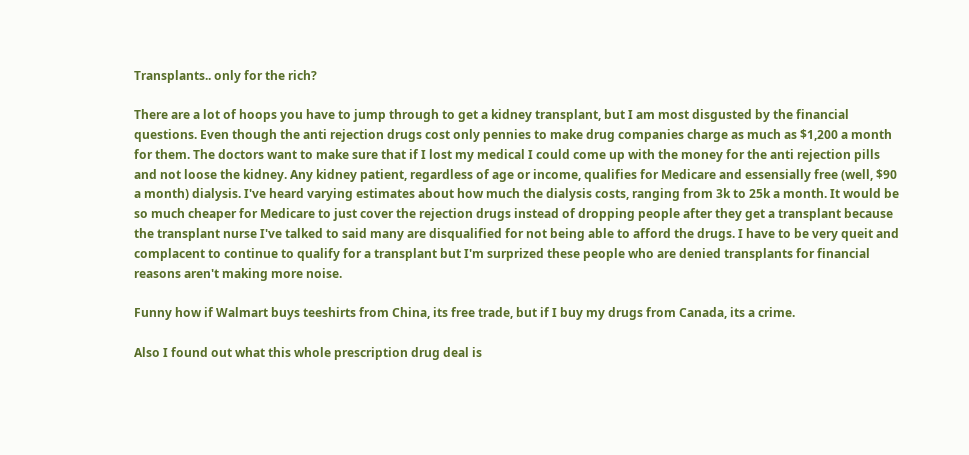Transplants.. only for the rich?

There are a lot of hoops you have to jump through to get a kidney transplant, but I am most disgusted by the financial questions. Even though the anti rejection drugs cost only pennies to make drug companies charge as much as $1,200 a month for them. The doctors want to make sure that if I lost my medical I could come up with the money for the anti rejection pills and not loose the kidney. Any kidney patient, regardless of age or income, qualifies for Medicare and essensially free (well, $90 a month) dialysis. I've heard varying estimates about how much the dialysis costs, ranging from 3k to 25k a month. It would be so much cheaper for Medicare to just cover the rejection drugs instead of dropping people after they get a transplant because the transplant nurse I've talked to said many are disqualified for not being able to afford the drugs. I have to be very queit and complacent to continue to qualify for a transplant but I'm surprized these people who are denied transplants for financial reasons aren't making more noise.

Funny how if Walmart buys teeshirts from China, its free trade, but if I buy my drugs from Canada, its a crime.

Also I found out what this whole prescription drug deal is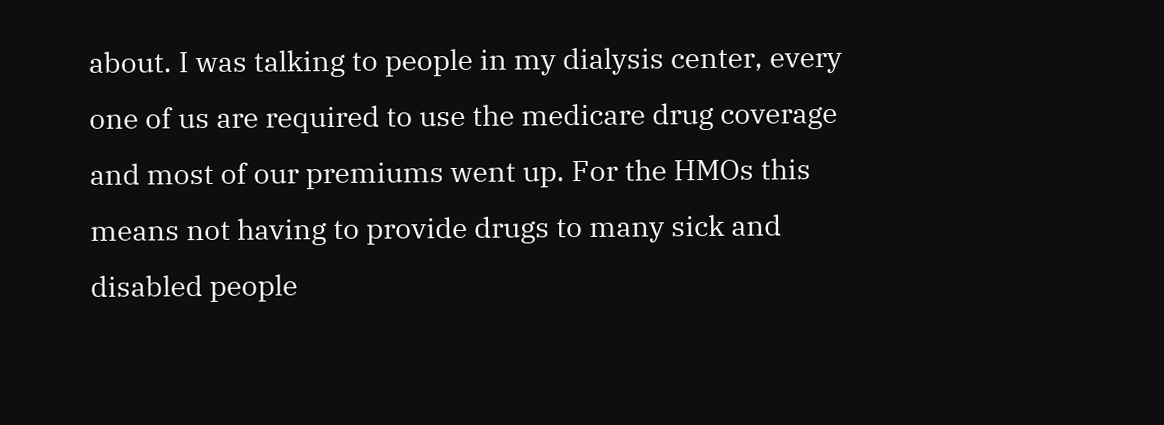about. I was talking to people in my dialysis center, every one of us are required to use the medicare drug coverage and most of our premiums went up. For the HMOs this means not having to provide drugs to many sick and disabled people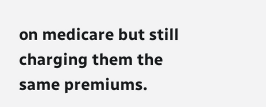on medicare but still charging them the same premiums.